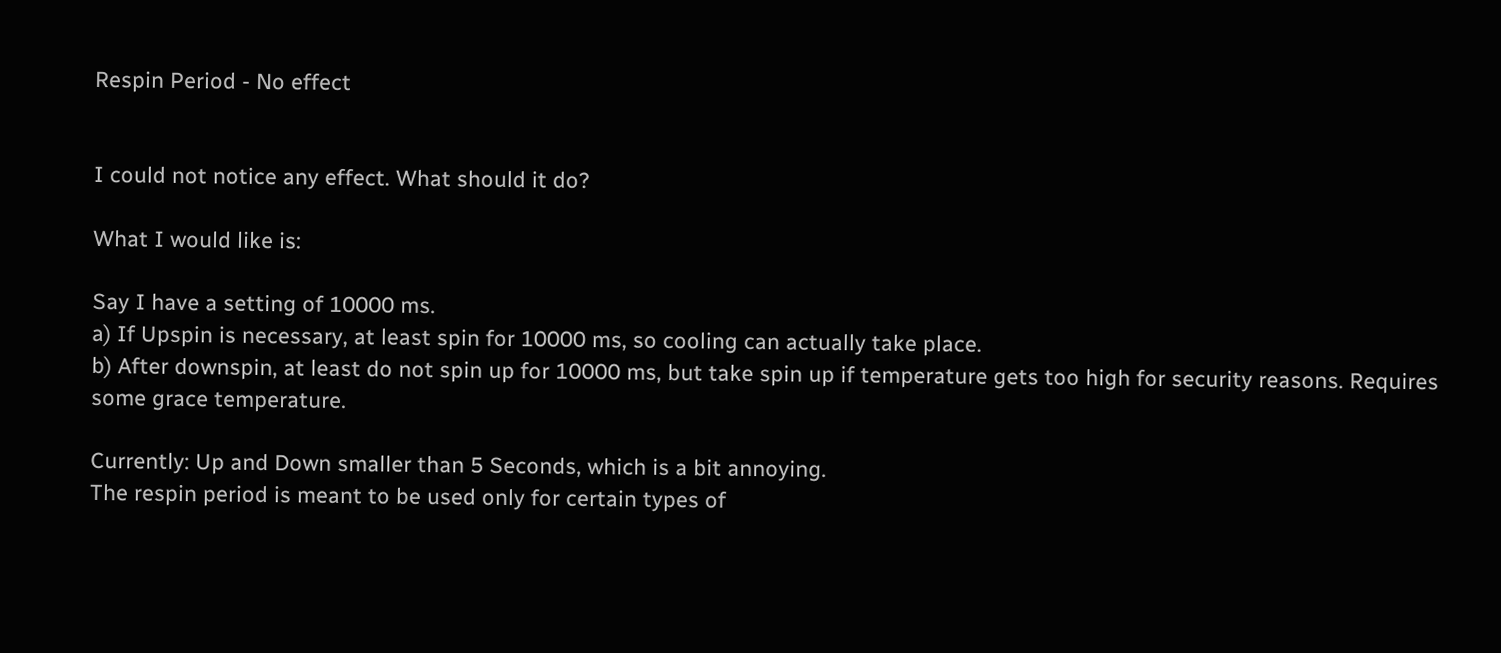Respin Period - No effect


I could not notice any effect. What should it do?

What I would like is:

Say I have a setting of 10000 ms.
a) If Upspin is necessary, at least spin for 10000 ms, so cooling can actually take place.
b) After downspin, at least do not spin up for 10000 ms, but take spin up if temperature gets too high for security reasons. Requires some grace temperature.

Currently: Up and Down smaller than 5 Seconds, which is a bit annoying.
The respin period is meant to be used only for certain types of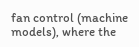fan control (machine models), where the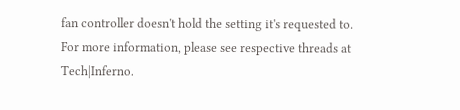fan controller doesn't hold the setting it's requested to.
For more information, please see respective threads at Tech|Inferno.